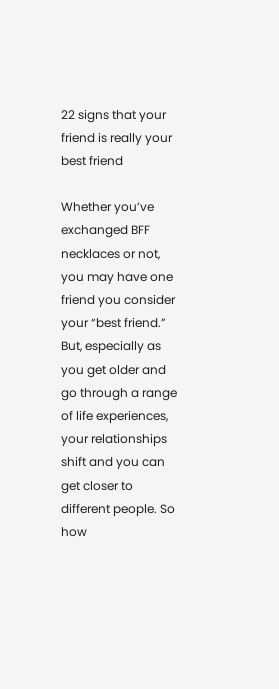22 signs that your friend is really your best friend

Whether you’ve exchanged BFF necklaces or not, you may have one friend you consider your “best friend.” But, especially as you get older and go through a range of life experiences, your relationships shift and you can get closer to different people. So how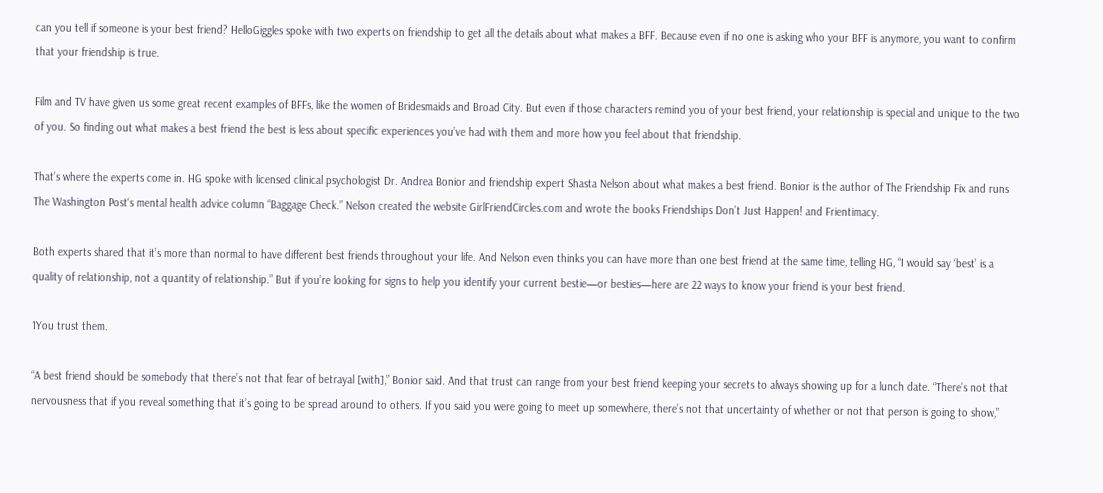can you tell if someone is your best friend? HelloGiggles spoke with two experts on friendship to get all the details about what makes a BFF. Because even if no one is asking who your BFF is anymore, you want to confirm that your friendship is true.

Film and TV have given us some great recent examples of BFFs, like the women of Bridesmaids and Broad City. But even if those characters remind you of your best friend, your relationship is special and unique to the two of you. So finding out what makes a best friend the best is less about specific experiences you’ve had with them and more how you feel about that friendship.

That’s where the experts come in. HG spoke with licensed clinical psychologist Dr. Andrea Bonior and friendship expert Shasta Nelson about what makes a best friend. Bonior is the author of The Friendship Fix and runs The Washington Post‘s mental health advice column “Baggage Check.” Nelson created the website GirlFriendCircles.com and wrote the books Friendships Don’t Just Happen! and Frientimacy.

Both experts shared that it’s more than normal to have different best friends throughout your life. And Nelson even thinks you can have more than one best friend at the same time, telling HG, “I would say ‘best’ is a quality of relationship, not a quantity of relationship.” But if you’re looking for signs to help you identify your current bestie—or besties—here are 22 ways to know your friend is your best friend.

1You trust them.

“A best friend should be somebody that there’s not that fear of betrayal [with],” Bonior said. And that trust can range from your best friend keeping your secrets to always showing up for a lunch date. “There’s not that nervousness that if you reveal something that it’s going to be spread around to others. If you said you were going to meet up somewhere, there’s not that uncertainty of whether or not that person is going to show,”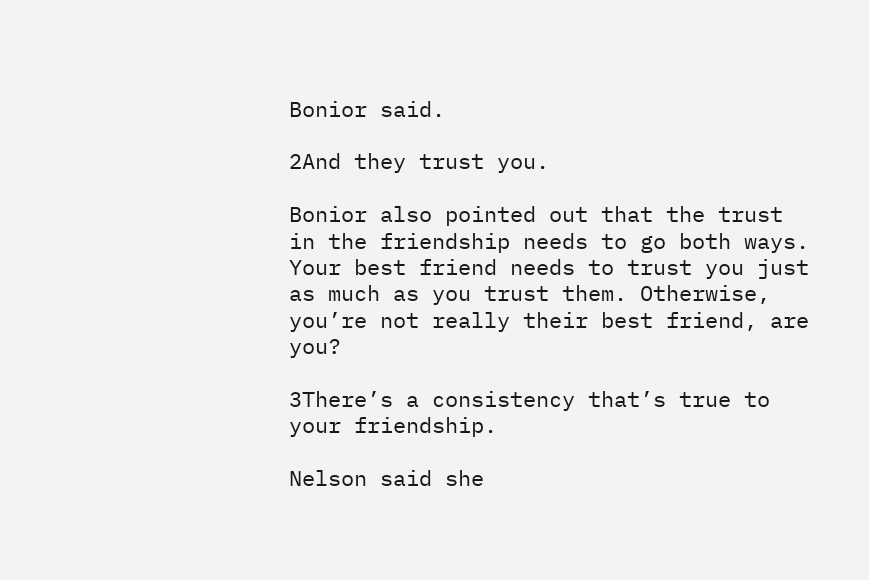Bonior said.

2And they trust you.

Bonior also pointed out that the trust in the friendship needs to go both ways. Your best friend needs to trust you just as much as you trust them. Otherwise, you’re not really their best friend, are you?

3There’s a consistency that’s true to your friendship.

Nelson said she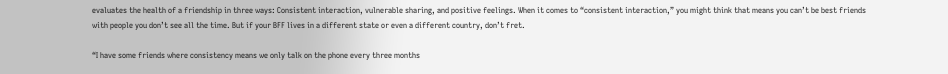evaluates the health of a friendship in three ways: Consistent interaction, vulnerable sharing, and positive feelings. When it comes to “consistent interaction,” you might think that means you can’t be best friends with people you don’t see all the time. But if your BFF lives in a different state or even a different country, don’t fret.

“I have some friends where consistency means we only talk on the phone every three months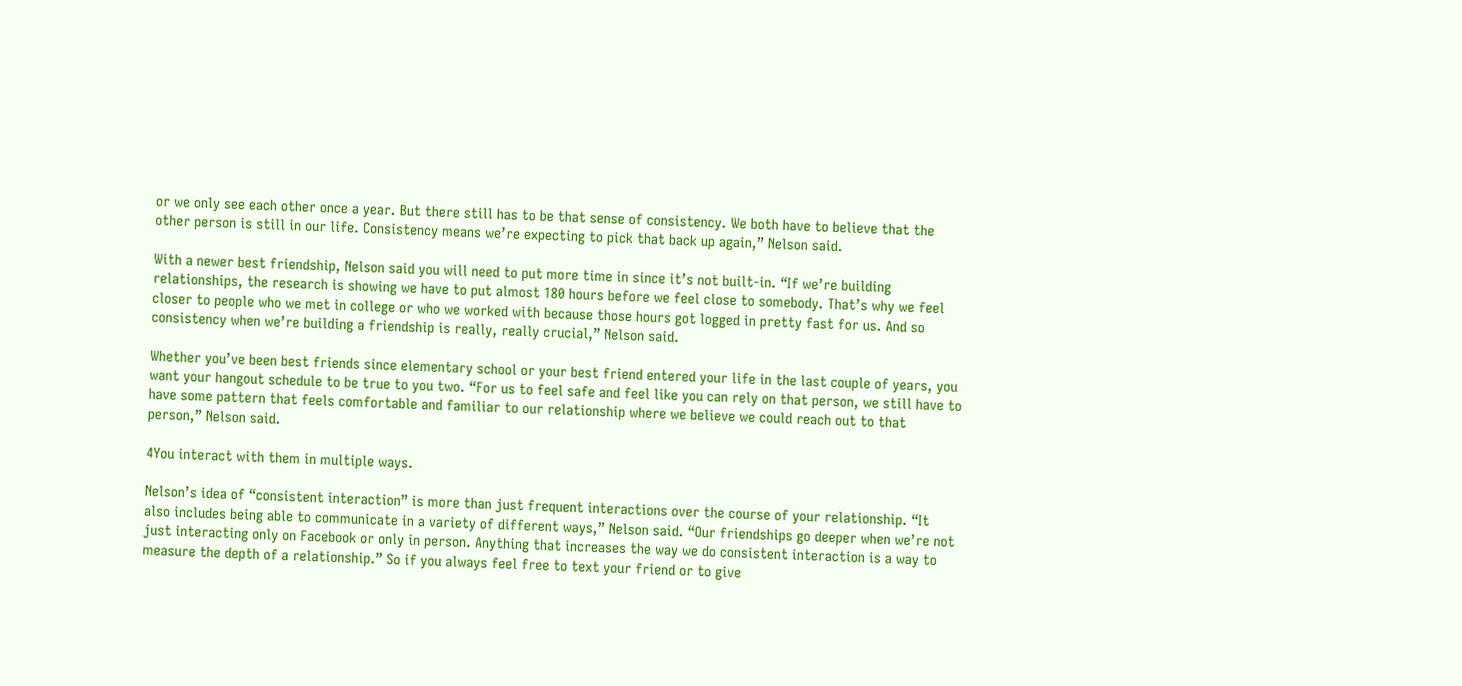or we only see each other once a year. But there still has to be that sense of consistency. We both have to believe that the other person is still in our life. Consistency means we’re expecting to pick that back up again,” Nelson said.

With a newer best friendship, Nelson said you will need to put more time in since it’s not built-in. “If we’re building relationships, the research is showing we have to put almost 180 hours before we feel close to somebody. That’s why we feel closer to people who we met in college or who we worked with because those hours got logged in pretty fast for us. And so consistency when we’re building a friendship is really, really crucial,” Nelson said.

Whether you’ve been best friends since elementary school or your best friend entered your life in the last couple of years, you want your hangout schedule to be true to you two. “For us to feel safe and feel like you can rely on that person, we still have to have some pattern that feels comfortable and familiar to our relationship where we believe we could reach out to that person,” Nelson said.

4You interact with them in multiple ways.

Nelson’s idea of “consistent interaction” is more than just frequent interactions over the course of your relationship. “It also includes being able to communicate in a variety of different ways,” Nelson said. “Our friendships go deeper when we’re not just interacting only on Facebook or only in person. Anything that increases the way we do consistent interaction is a way to measure the depth of a relationship.” So if you always feel free to text your friend or to give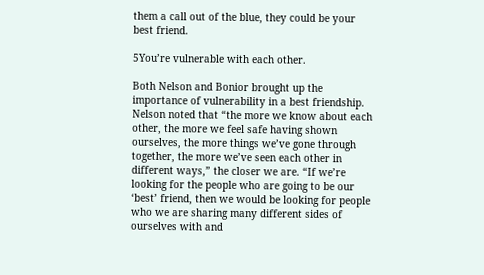them a call out of the blue, they could be your best friend.

5You’re vulnerable with each other.

Both Nelson and Bonior brought up the importance of vulnerability in a best friendship. Nelson noted that “the more we know about each other, the more we feel safe having shown ourselves, the more things we’ve gone through together, the more we’ve seen each other in different ways,” the closer we are. “If we’re looking for the people who are going to be our ‘best’ friend, then we would be looking for people who we are sharing many different sides of ourselves with and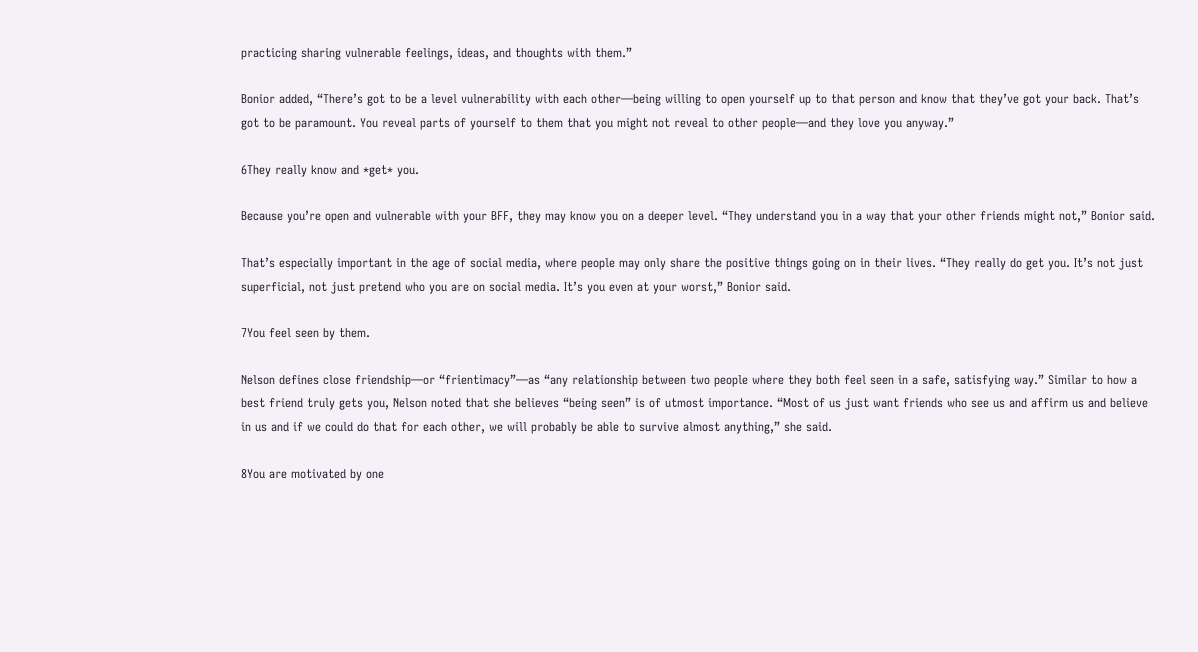practicing sharing vulnerable feelings, ideas, and thoughts with them.”

Bonior added, “There’s got to be a level vulnerability with each other—being willing to open yourself up to that person and know that they’ve got your back. That’s got to be paramount. You reveal parts of yourself to them that you might not reveal to other people—and they love you anyway.”

6They really know and *get* you.

Because you’re open and vulnerable with your BFF, they may know you on a deeper level. “They understand you in a way that your other friends might not,” Bonior said.

That’s especially important in the age of social media, where people may only share the positive things going on in their lives. “They really do get you. It’s not just superficial, not just pretend who you are on social media. It’s you even at your worst,” Bonior said.

7You feel seen by them.

Nelson defines close friendship—or “frientimacy”—as “any relationship between two people where they both feel seen in a safe, satisfying way.” Similar to how a best friend truly gets you, Nelson noted that she believes “being seen” is of utmost importance. “Most of us just want friends who see us and affirm us and believe in us and if we could do that for each other, we will probably be able to survive almost anything,” she said.

8You are motivated by one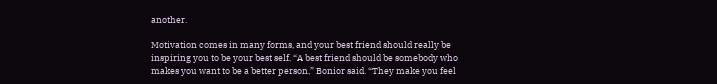another.

Motivation comes in many forms, and your best friend should really be inspiring you to be your best self. “A best friend should be somebody who makes you want to be a better person,” Bonior said. “They make you feel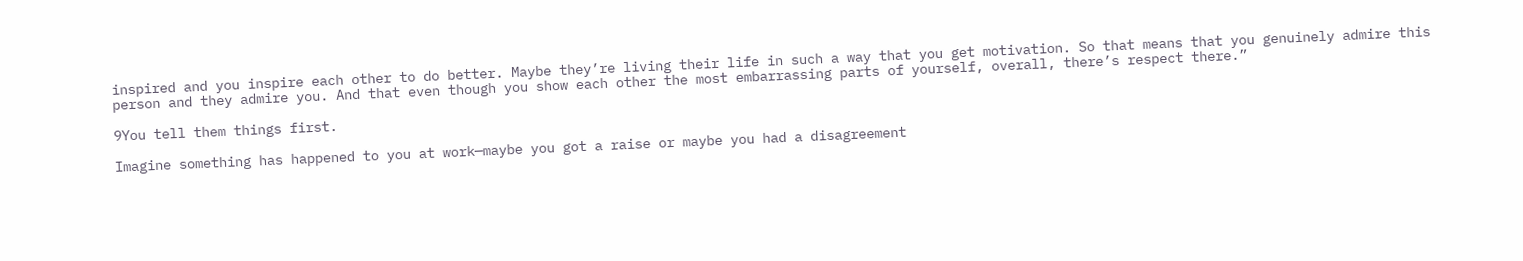inspired and you inspire each other to do better. Maybe they’re living their life in such a way that you get motivation. So that means that you genuinely admire this person and they admire you. And that even though you show each other the most embarrassing parts of yourself, overall, there’s respect there.”

9You tell them things first.

Imagine something has happened to you at work—maybe you got a raise or maybe you had a disagreement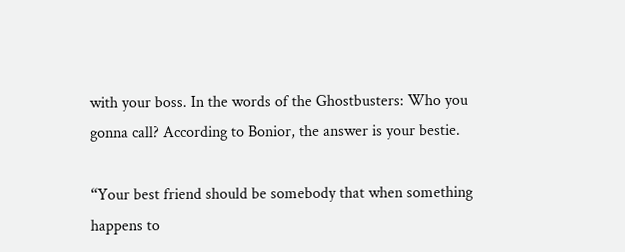with your boss. In the words of the Ghostbusters: Who you gonna call? According to Bonior, the answer is your bestie.

“Your best friend should be somebody that when something happens to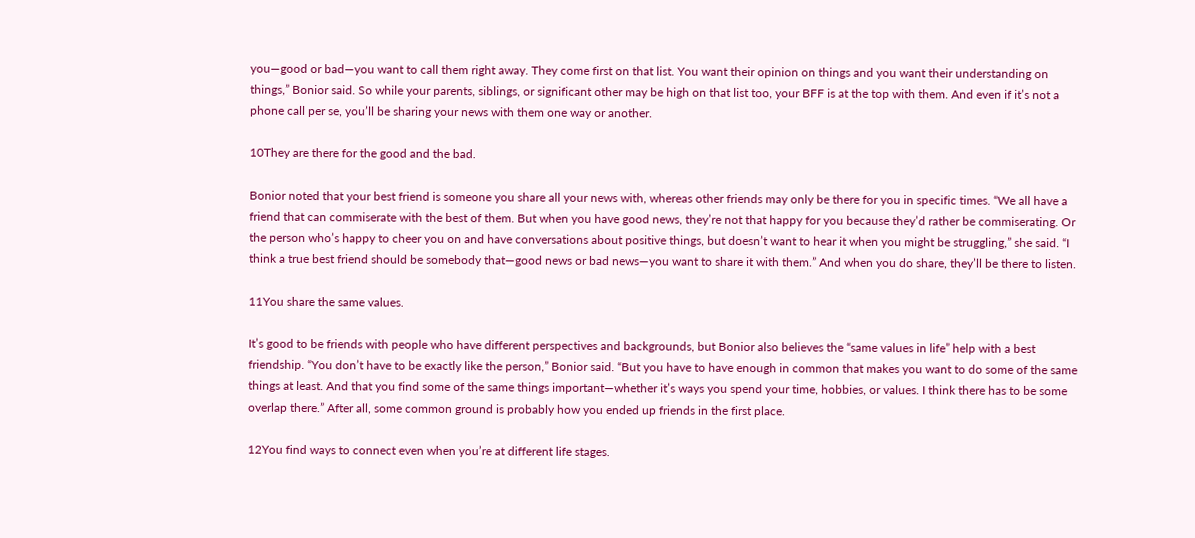you—good or bad—you want to call them right away. They come first on that list. You want their opinion on things and you want their understanding on things,” Bonior said. So while your parents, siblings, or significant other may be high on that list too, your BFF is at the top with them. And even if it’s not a phone call per se, you’ll be sharing your news with them one way or another.

10They are there for the good and the bad.

Bonior noted that your best friend is someone you share all your news with, whereas other friends may only be there for you in specific times. “We all have a friend that can commiserate with the best of them. But when you have good news, they’re not that happy for you because they’d rather be commiserating. Or the person who’s happy to cheer you on and have conversations about positive things, but doesn’t want to hear it when you might be struggling,” she said. “I think a true best friend should be somebody that—good news or bad news—you want to share it with them.” And when you do share, they’ll be there to listen.

11You share the same values.

It’s good to be friends with people who have different perspectives and backgrounds, but Bonior also believes the “same values in life” help with a best friendship. “You don’t have to be exactly like the person,” Bonior said. “But you have to have enough in common that makes you want to do some of the same things at least. And that you find some of the same things important—whether it’s ways you spend your time, hobbies, or values. I think there has to be some overlap there.” After all, some common ground is probably how you ended up friends in the first place.

12You find ways to connect even when you’re at different life stages.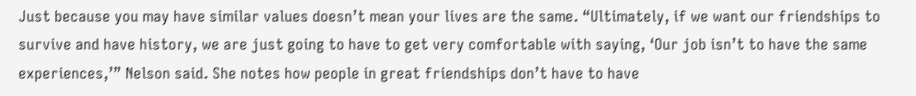Just because you may have similar values doesn’t mean your lives are the same. “Ultimately, if we want our friendships to survive and have history, we are just going to have to get very comfortable with saying, ‘Our job isn’t to have the same experiences,’” Nelson said. She notes how people in great friendships don’t have to have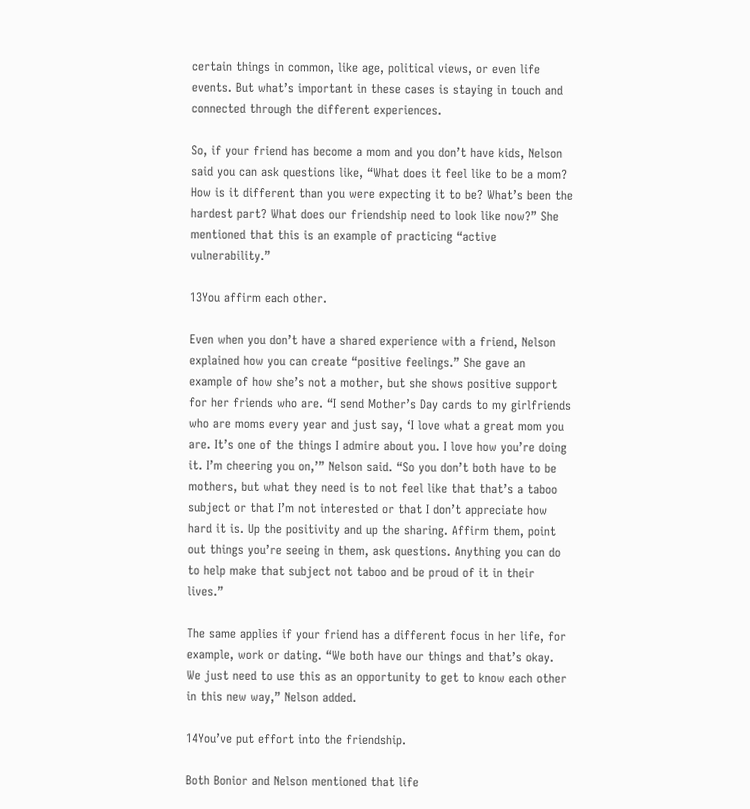certain things in common, like age, political views, or even life events. But what’s important in these cases is staying in touch and connected through the different experiences.

So, if your friend has become a mom and you don’t have kids, Nelson said you can ask questions like, “What does it feel like to be a mom? How is it different than you were expecting it to be? What’s been the hardest part? What does our friendship need to look like now?” She mentioned that this is an example of practicing “active vulnerability.”

13You affirm each other.

Even when you don’t have a shared experience with a friend, Nelson explained how you can create “positive feelings.” She gave an example of how she’s not a mother, but she shows positive support for her friends who are. “I send Mother’s Day cards to my girlfriends who are moms every year and just say, ‘I love what a great mom you are. It’s one of the things I admire about you. I love how you’re doing it. I’m cheering you on,’” Nelson said. “So you don’t both have to be mothers, but what they need is to not feel like that that’s a taboo subject or that I’m not interested or that I don’t appreciate how hard it is. Up the positivity and up the sharing. Affirm them, point out things you’re seeing in them, ask questions. Anything you can do to help make that subject not taboo and be proud of it in their lives.”

The same applies if your friend has a different focus in her life, for example, work or dating. “We both have our things and that’s okay. We just need to use this as an opportunity to get to know each other in this new way,” Nelson added.

14You’ve put effort into the friendship.

Both Bonior and Nelson mentioned that life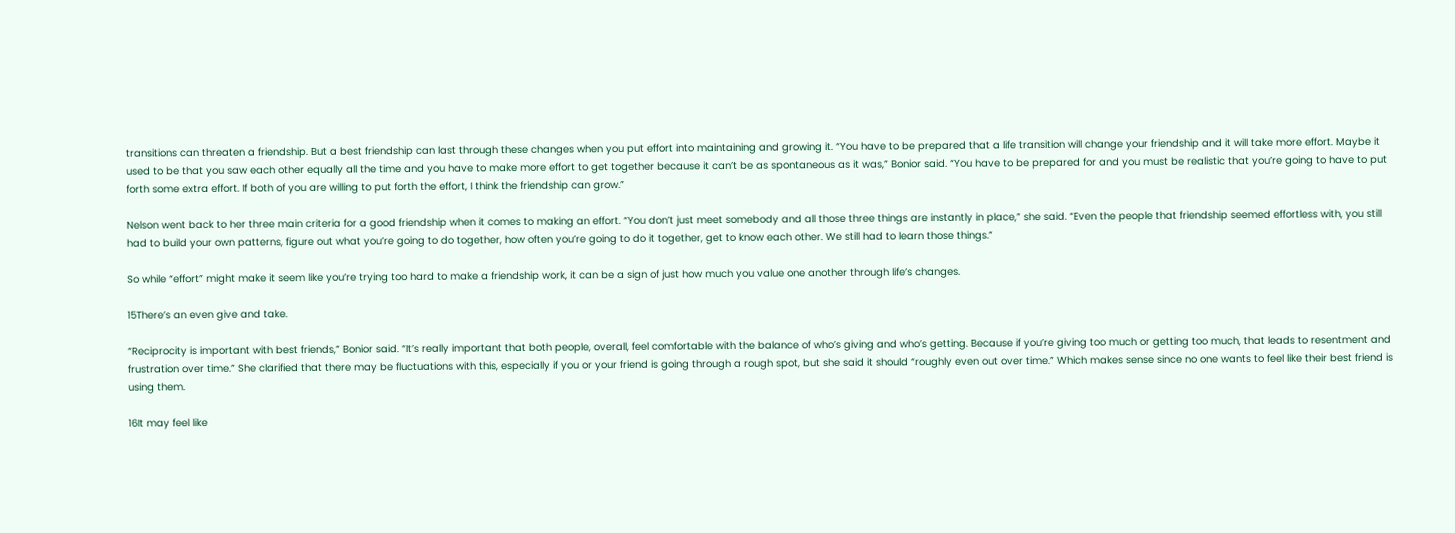transitions can threaten a friendship. But a best friendship can last through these changes when you put effort into maintaining and growing it. “You have to be prepared that a life transition will change your friendship and it will take more effort. Maybe it used to be that you saw each other equally all the time and you have to make more effort to get together because it can’t be as spontaneous as it was,” Bonior said. “You have to be prepared for and you must be realistic that you’re going to have to put forth some extra effort. If both of you are willing to put forth the effort, I think the friendship can grow.”

Nelson went back to her three main criteria for a good friendship when it comes to making an effort. “You don’t just meet somebody and all those three things are instantly in place,” she said. “Even the people that friendship seemed effortless with, you still had to build your own patterns, figure out what you’re going to do together, how often you’re going to do it together, get to know each other. We still had to learn those things.”

So while “effort” might make it seem like you’re trying too hard to make a friendship work, it can be a sign of just how much you value one another through life’s changes.

15There’s an even give and take.

“Reciprocity is important with best friends,” Bonior said. “It’s really important that both people, overall, feel comfortable with the balance of who’s giving and who’s getting. Because if you’re giving too much or getting too much, that leads to resentment and frustration over time.” She clarified that there may be fluctuations with this, especially if you or your friend is going through a rough spot, but she said it should “roughly even out over time.” Which makes sense since no one wants to feel like their best friend is using them.

16It may feel like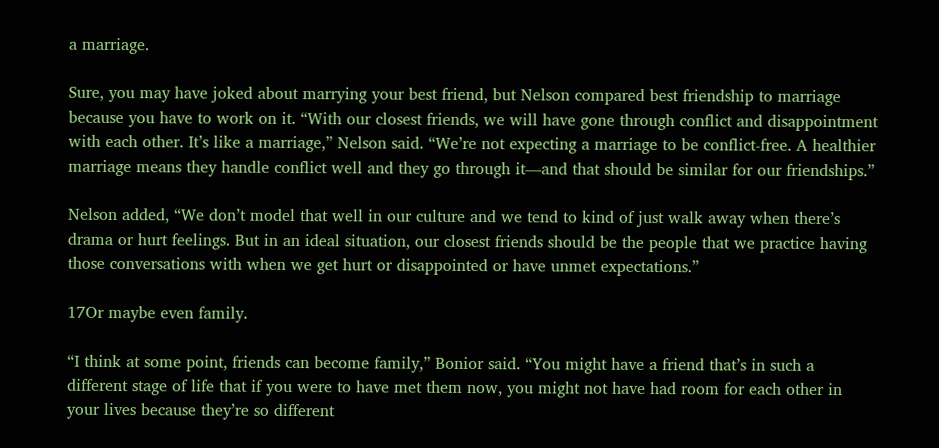a marriage.

Sure, you may have joked about marrying your best friend, but Nelson compared best friendship to marriage because you have to work on it. “With our closest friends, we will have gone through conflict and disappointment with each other. It’s like a marriage,” Nelson said. “We’re not expecting a marriage to be conflict-free. A healthier marriage means they handle conflict well and they go through it—and that should be similar for our friendships.”

Nelson added, “We don’t model that well in our culture and we tend to kind of just walk away when there’s drama or hurt feelings. But in an ideal situation, our closest friends should be the people that we practice having those conversations with when we get hurt or disappointed or have unmet expectations.”

17Or maybe even family.

“I think at some point, friends can become family,” Bonior said. “You might have a friend that’s in such a different stage of life that if you were to have met them now, you might not have had room for each other in your lives because they’re so different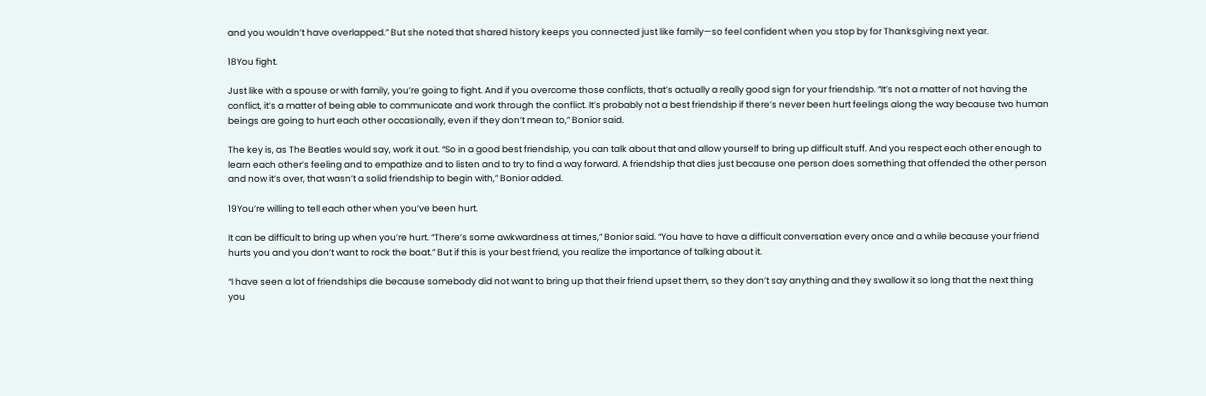and you wouldn’t have overlapped.” But she noted that shared history keeps you connected just like family—so feel confident when you stop by for Thanksgiving next year.

18You fight.

Just like with a spouse or with family, you’re going to fight. And if you overcome those conflicts, that’s actually a really good sign for your friendship. “It’s not a matter of not having the conflict, it’s a matter of being able to communicate and work through the conflict. It’s probably not a best friendship if there’s never been hurt feelings along the way because two human beings are going to hurt each other occasionally, even if they don’t mean to,” Bonior said.

The key is, as The Beatles would say, work it out. “So in a good best friendship, you can talk about that and allow yourself to bring up difficult stuff. And you respect each other enough to learn each other’s feeling and to empathize and to listen and to try to find a way forward. A friendship that dies just because one person does something that offended the other person and now it’s over, that wasn’t a solid friendship to begin with,” Bonior added.

19You’re willing to tell each other when you’ve been hurt.

It can be difficult to bring up when you’re hurt. “There’s some awkwardness at times,” Bonior said. “You have to have a difficult conversation every once and a while because your friend hurts you and you don’t want to rock the boat.” But if this is your best friend, you realize the importance of talking about it.

“I have seen a lot of friendships die because somebody did not want to bring up that their friend upset them, so they don’t say anything and they swallow it so long that the next thing you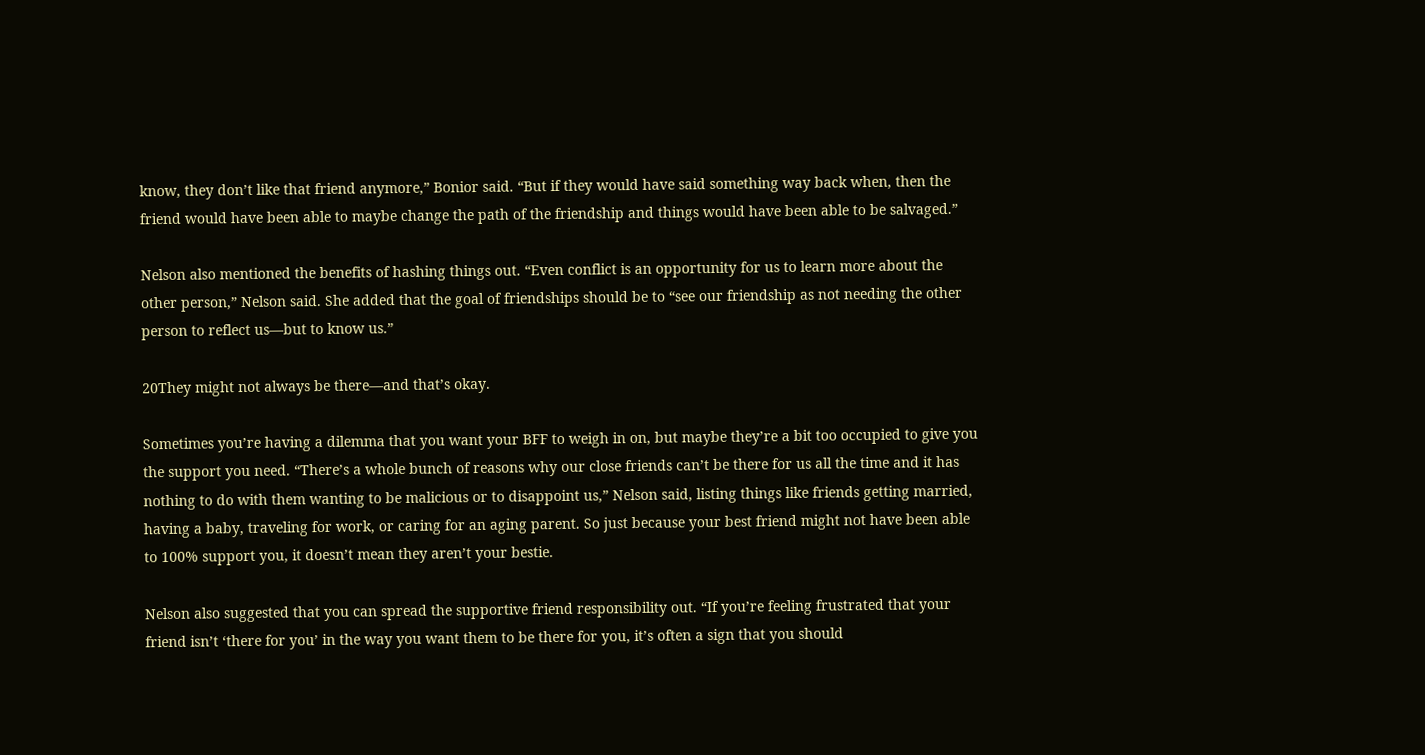know, they don’t like that friend anymore,” Bonior said. “But if they would have said something way back when, then the friend would have been able to maybe change the path of the friendship and things would have been able to be salvaged.”

Nelson also mentioned the benefits of hashing things out. “Even conflict is an opportunity for us to learn more about the other person,” Nelson said. She added that the goal of friendships should be to “see our friendship as not needing the other person to reflect us—but to know us.”

20They might not always be there—and that’s okay.

Sometimes you’re having a dilemma that you want your BFF to weigh in on, but maybe they’re a bit too occupied to give you the support you need. “There’s a whole bunch of reasons why our close friends can’t be there for us all the time and it has nothing to do with them wanting to be malicious or to disappoint us,” Nelson said, listing things like friends getting married, having a baby, traveling for work, or caring for an aging parent. So just because your best friend might not have been able to 100% support you, it doesn’t mean they aren’t your bestie.

Nelson also suggested that you can spread the supportive friend responsibility out. “If you’re feeling frustrated that your friend isn’t ‘there for you’ in the way you want them to be there for you, it’s often a sign that you should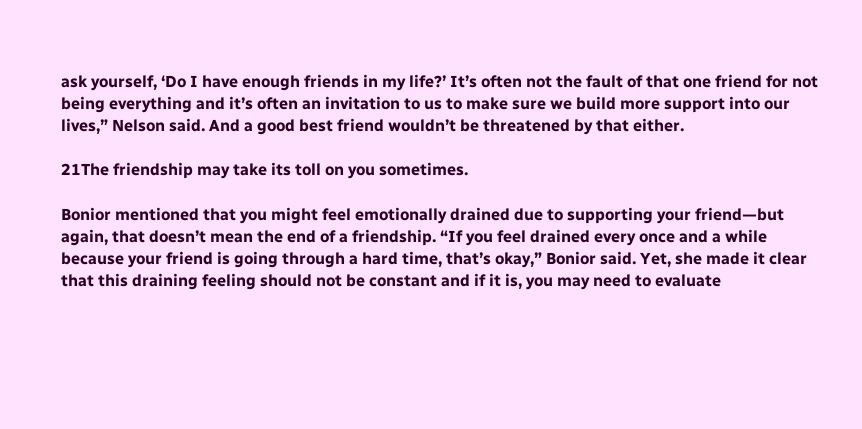ask yourself, ‘Do I have enough friends in my life?’ It’s often not the fault of that one friend for not being everything and it’s often an invitation to us to make sure we build more support into our lives,” Nelson said. And a good best friend wouldn’t be threatened by that either.

21The friendship may take its toll on you sometimes.

Bonior mentioned that you might feel emotionally drained due to supporting your friend—but again, that doesn’t mean the end of a friendship. “If you feel drained every once and a while because your friend is going through a hard time, that’s okay,” Bonior said. Yet, she made it clear that this draining feeling should not be constant and if it is, you may need to evaluate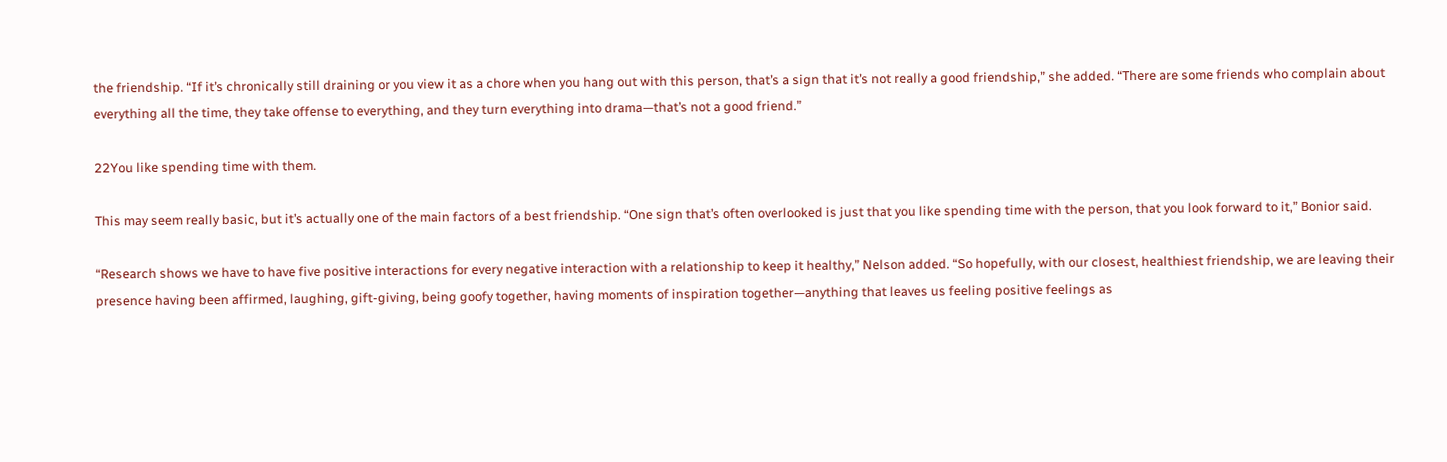the friendship. “If it’s chronically still draining or you view it as a chore when you hang out with this person, that’s a sign that it’s not really a good friendship,” she added. “There are some friends who complain about everything all the time, they take offense to everything, and they turn everything into drama—that’s not a good friend.”

22You like spending time with them.

This may seem really basic, but it’s actually one of the main factors of a best friendship. “One sign that’s often overlooked is just that you like spending time with the person, that you look forward to it,” Bonior said.

“Research shows we have to have five positive interactions for every negative interaction with a relationship to keep it healthy,” Nelson added. “So hopefully, with our closest, healthiest friendship, we are leaving their presence having been affirmed, laughing, gift-giving, being goofy together, having moments of inspiration together—anything that leaves us feeling positive feelings as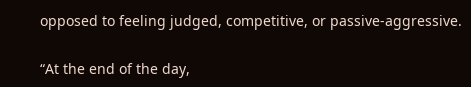opposed to feeling judged, competitive, or passive-aggressive.

“At the end of the day,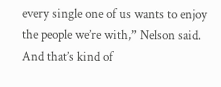every single one of us wants to enjoy the people we’re with,” Nelson said. And that’s kind of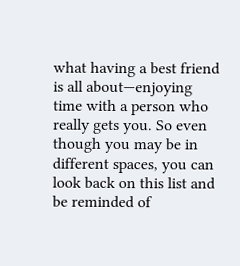what having a best friend is all about—enjoying time with a person who really gets you. So even though you may be in different spaces, you can look back on this list and be reminded of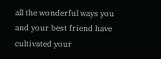all the wonderful ways you and your best friend have cultivated your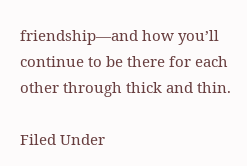friendship—and how you’ll continue to be there for each other through thick and thin.

Filed Under